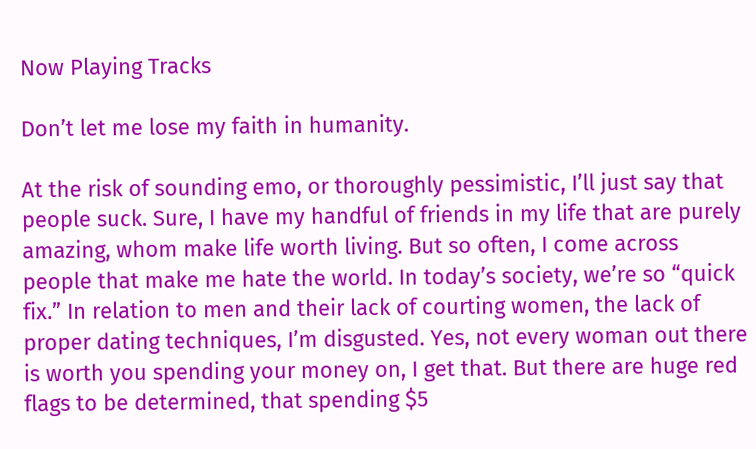Now Playing Tracks

Don’t let me lose my faith in humanity.

At the risk of sounding emo, or thoroughly pessimistic, I’ll just say that people suck. Sure, I have my handful of friends in my life that are purely amazing, whom make life worth living. But so often, I come across people that make me hate the world. In today’s society, we’re so “quick fix.” In relation to men and their lack of courting women, the lack of proper dating techniques, I’m disgusted. Yes, not every woman out there is worth you spending your money on, I get that. But there are huge red flags to be determined, that spending $5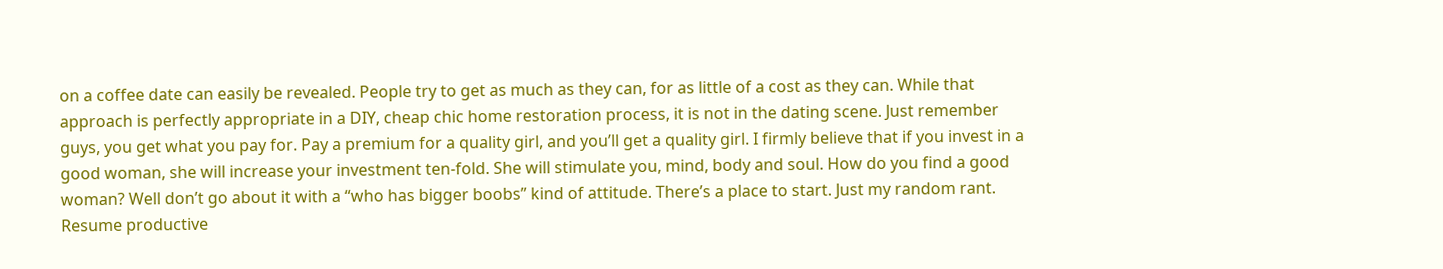on a coffee date can easily be revealed. People try to get as much as they can, for as little of a cost as they can. While that approach is perfectly appropriate in a DIY, cheap chic home restoration process, it is not in the dating scene. Just remember guys, you get what you pay for. Pay a premium for a quality girl, and you’ll get a quality girl. I firmly believe that if you invest in a good woman, she will increase your investment ten-fold. She will stimulate you, mind, body and soul. How do you find a good woman? Well don’t go about it with a “who has bigger boobs” kind of attitude. There’s a place to start. Just my random rant. Resume productive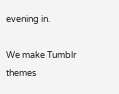evening in.

We make Tumblr themes